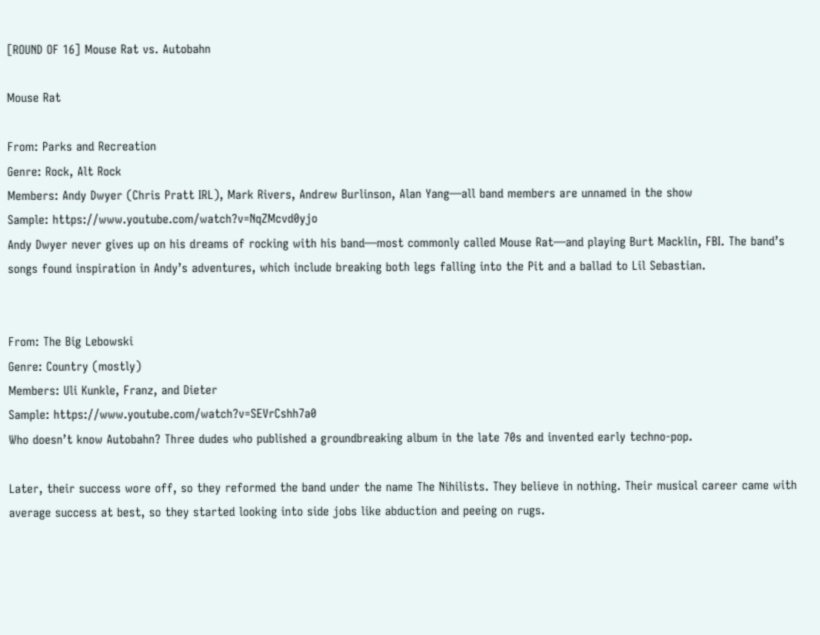[ROUND OF 16] Mouse Rat vs. Autobahn

Mouse Rat

From: Parks and Recreation
Genre: Rock, Alt Rock
Members: Andy Dwyer (Chris Pratt IRL), Mark Rivers, Andrew Burlinson, Alan Yang—all band members are unnamed in the show
Sample: https://www.youtube.com/watch?v=NqZMcvd0yjo
Andy Dwyer never gives up on his dreams of rocking with his band—most commonly called Mouse Rat—and playing Burt Macklin, FBI. The band’s songs found inspiration in Andy’s adventures, which include breaking both legs falling into the Pit and a ballad to Lil Sebastian.


From: The Big Lebowski
Genre: Country (mostly)
Members: Uli Kunkle, Franz, and Dieter
Sample: https://www.youtube.com/watch?v=SEVrCshh7a0
Who doesn’t know Autobahn? Three dudes who published a groundbreaking album in the late 70s and invented early techno-pop.

Later, their success wore off, so they reformed the band under the name The Nihilists. They believe in nothing. Their musical career came with average success at best, so they started looking into side jobs like abduction and peeing on rugs.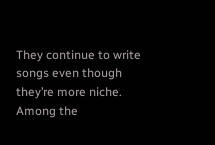They continue to write songs even though they’re more niche. Among the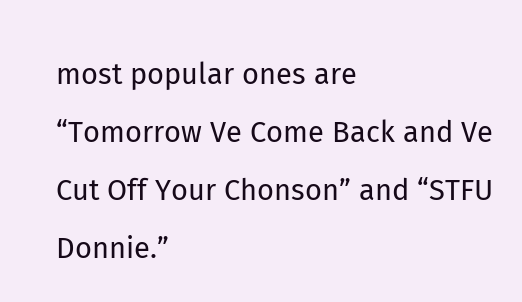most popular ones are “Tomorrow Ve Come Back and Ve Cut Off Your Chonson” and “STFU Donnie.”